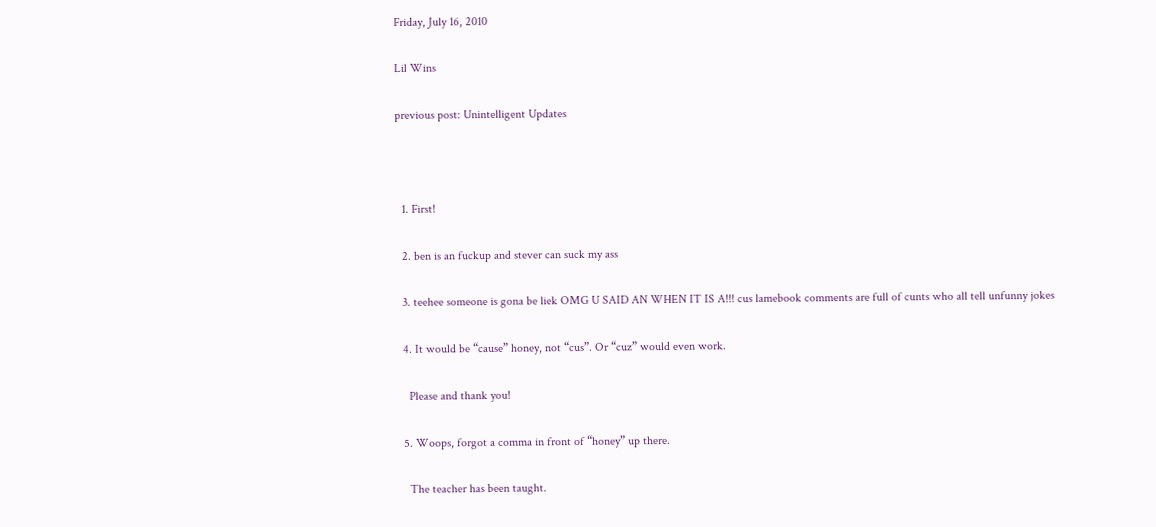Friday, July 16, 2010

Lil Wins

previous post: Unintelligent Updates



  1. First!

  2. ben is an fuckup and stever can suck my ass

  3. teehee someone is gona be liek OMG U SAID AN WHEN IT IS A!!! cus lamebook comments are full of cunts who all tell unfunny jokes

  4. It would be “cause” honey, not “cus”. Or “cuz” would even work.

    Please and thank you!

  5. Woops, forgot a comma in front of “honey” up there.

    The teacher has been taught.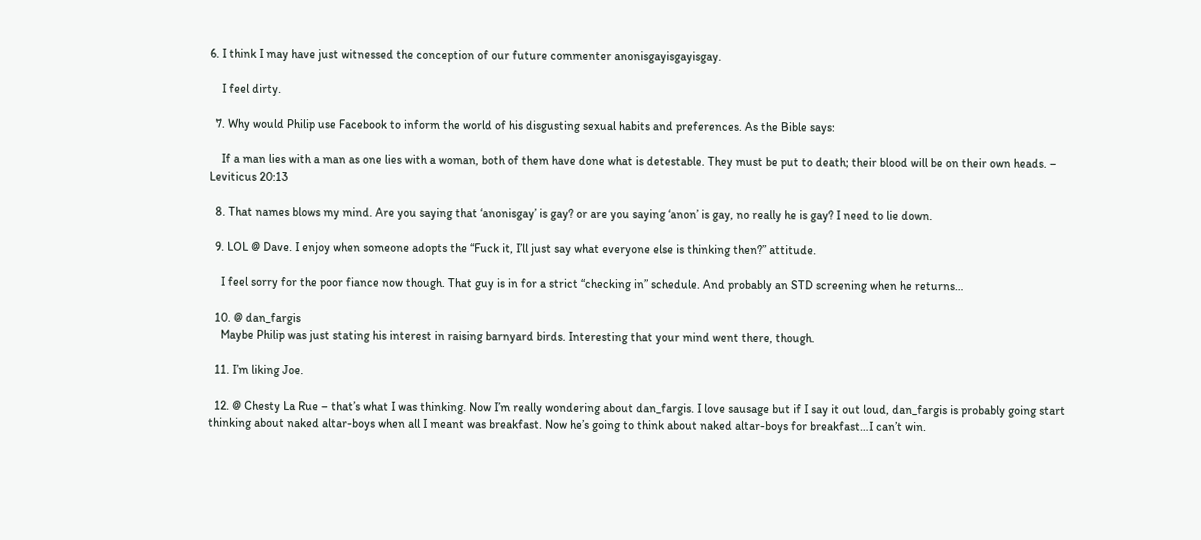6. I think I may have just witnessed the conception of our future commenter anonisgayisgayisgay.

    I feel dirty.

  7. Why would Philip use Facebook to inform the world of his disgusting sexual habits and preferences. As the Bible says:

    If a man lies with a man as one lies with a woman, both of them have done what is detestable. They must be put to death; their blood will be on their own heads. – Leviticus 20:13

  8. That names blows my mind. Are you saying that ‘anonisgay’ is gay? or are you saying ‘anon’ is gay, no really he is gay? I need to lie down.

  9. LOL @ Dave. I enjoy when someone adopts the “Fuck it, I’ll just say what everyone else is thinking then?” attitude.

    I feel sorry for the poor fiance now though. That guy is in for a strict “checking in” schedule. And probably an STD screening when he returns…

  10. @ dan_fargis
    Maybe Philip was just stating his interest in raising barnyard birds. Interesting that your mind went there, though.

  11. I’m liking Joe.

  12. @ Chesty La Rue – that’s what I was thinking. Now I’m really wondering about dan_fargis. I love sausage but if I say it out loud, dan_fargis is probably going start thinking about naked altar-boys when all I meant was breakfast. Now he’s going to think about naked altar-boys for breakfast…I can’t win.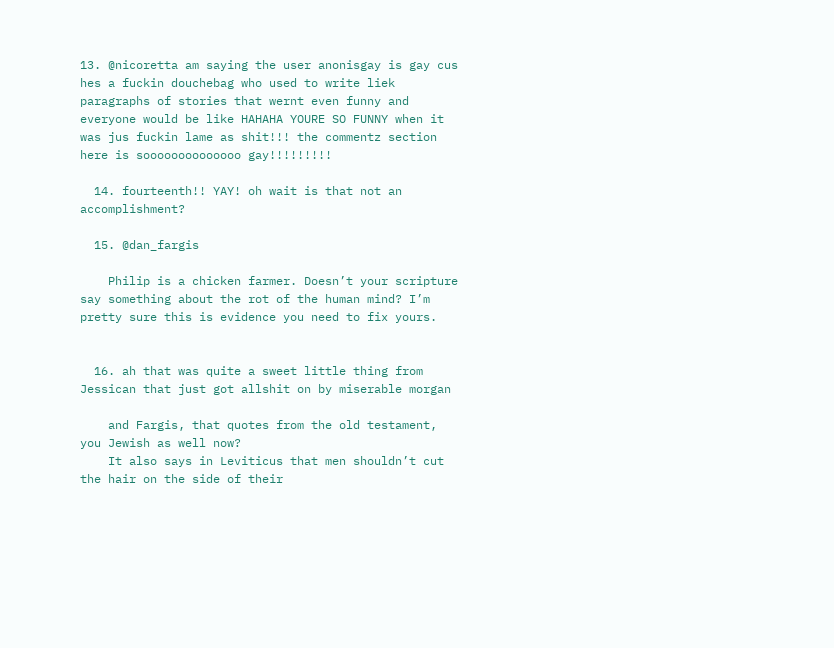13. @nicoretta am saying the user anonisgay is gay cus hes a fuckin douchebag who used to write liek paragraphs of stories that wernt even funny and everyone would be like HAHAHA YOURE SO FUNNY when it was jus fuckin lame as shit!!! the commentz section here is soooooooooooooo gay!!!!!!!!!

  14. fourteenth!! YAY! oh wait is that not an accomplishment?

  15. @dan_fargis

    Philip is a chicken farmer. Doesn’t your scripture say something about the rot of the human mind? I’m pretty sure this is evidence you need to fix yours.


  16. ah that was quite a sweet little thing from Jessican that just got allshit on by miserable morgan

    and Fargis, that quotes from the old testament, you Jewish as well now?
    It also says in Leviticus that men shouldn’t cut the hair on the side of their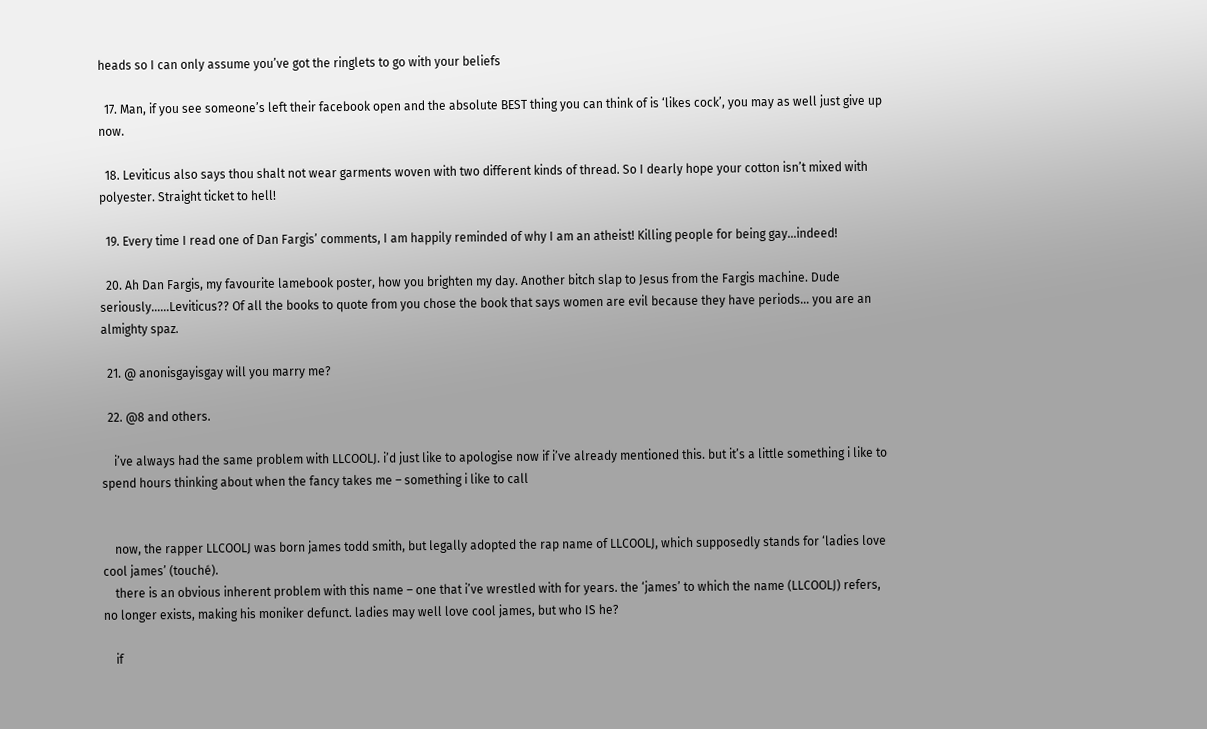heads so I can only assume you’ve got the ringlets to go with your beliefs

  17. Man, if you see someone’s left their facebook open and the absolute BEST thing you can think of is ‘likes cock’, you may as well just give up now.

  18. Leviticus also says thou shalt not wear garments woven with two different kinds of thread. So I dearly hope your cotton isn’t mixed with polyester. Straight ticket to hell!

  19. Every time I read one of Dan Fargis’ comments, I am happily reminded of why I am an atheist! Killing people for being gay…indeed!

  20. Ah Dan Fargis, my favourite lamebook poster, how you brighten my day. Another bitch slap to Jesus from the Fargis machine. Dude seriously……Leviticus?? Of all the books to quote from you chose the book that says women are evil because they have periods… you are an almighty spaz.

  21. @ anonisgayisgay will you marry me?

  22. @8 and others.

    i’ve always had the same problem with LLCOOLJ. i’d just like to apologise now if i’ve already mentioned this. but it’s a little something i like to spend hours thinking about when the fancy takes me – something i like to call


    now, the rapper LLCOOLJ was born james todd smith, but legally adopted the rap name of LLCOOLJ, which supposedly stands for ‘ladies love cool james’ (touché).
    there is an obvious inherent problem with this name – one that i’ve wrestled with for years. the ‘james’ to which the name (LLCOOLJ) refers, no longer exists, making his moniker defunct. ladies may well love cool james, but who IS he?

    if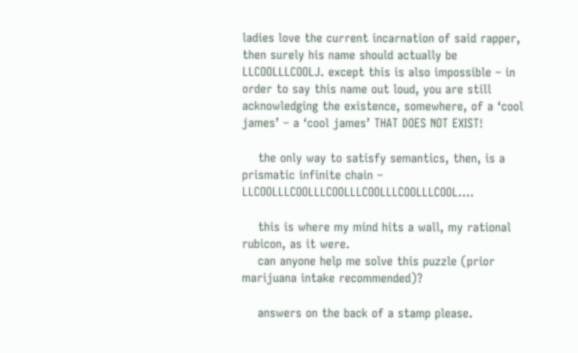ladies love the current incarnation of said rapper, then surely his name should actually be LLCOOLLLCOOLJ. except this is also impossible – in order to say this name out loud, you are still acknowledging the existence, somewhere, of a ‘cool james’ – a ‘cool james’ THAT DOES NOT EXIST!

    the only way to satisfy semantics, then, is a prismatic infinite chain – LLCOOLLLCOOLLLCOOLLLCOOLLLCOOLLLCOOL….

    this is where my mind hits a wall, my rational rubicon, as it were.
    can anyone help me solve this puzzle (prior marijuana intake recommended)?

    answers on the back of a stamp please.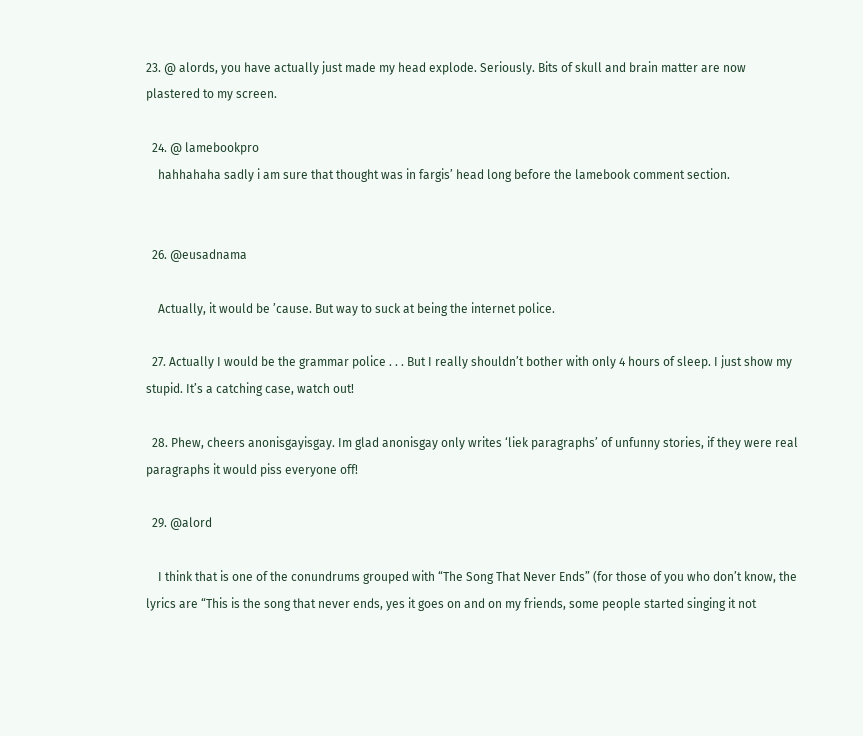23. @ alords, you have actually just made my head explode. Seriously. Bits of skull and brain matter are now plastered to my screen.

  24. @ lamebookpro
    hahhahaha sadly i am sure that thought was in fargis’ head long before the lamebook comment section.


  26. @eusadnama

    Actually, it would be ’cause. But way to suck at being the internet police.

  27. Actually I would be the grammar police . . . But I really shouldn’t bother with only 4 hours of sleep. I just show my stupid. It’s a catching case, watch out!

  28. Phew, cheers anonisgayisgay. Im glad anonisgay only writes ‘liek paragraphs’ of unfunny stories, if they were real paragraphs it would piss everyone off!

  29. @alord

    I think that is one of the conundrums grouped with “The Song That Never Ends” (for those of you who don’t know, the lyrics are “This is the song that never ends, yes it goes on and on my friends, some people started singing it not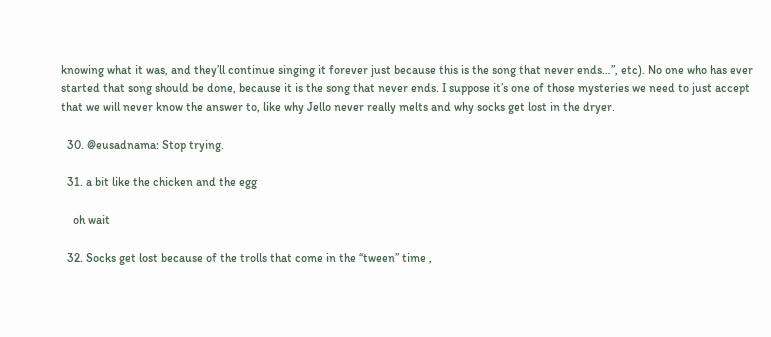knowing what it was, and they’ll continue singing it forever just because this is the song that never ends…”, etc). No one who has ever started that song should be done, because it is the song that never ends. I suppose it’s one of those mysteries we need to just accept that we will never know the answer to, like why Jello never really melts and why socks get lost in the dryer.

  30. @eusadnama: Stop trying.

  31. a bit like the chicken and the egg

    oh wait

  32. Socks get lost because of the trolls that come in the “tween” time ,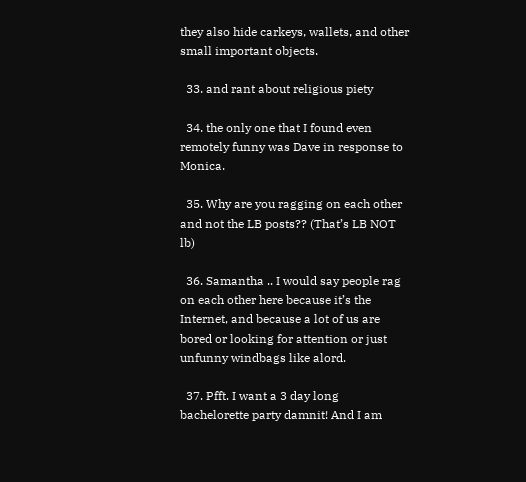they also hide carkeys, wallets, and other small important objects.

  33. and rant about religious piety

  34. the only one that I found even remotely funny was Dave in response to Monica.

  35. Why are you ragging on each other and not the LB posts?? (That’s LB NOT lb)

  36. Samantha .. I would say people rag on each other here because it’s the Internet, and because a lot of us are bored or looking for attention or just unfunny windbags like alord.

  37. Pfft. I want a 3 day long bachelorette party damnit! And I am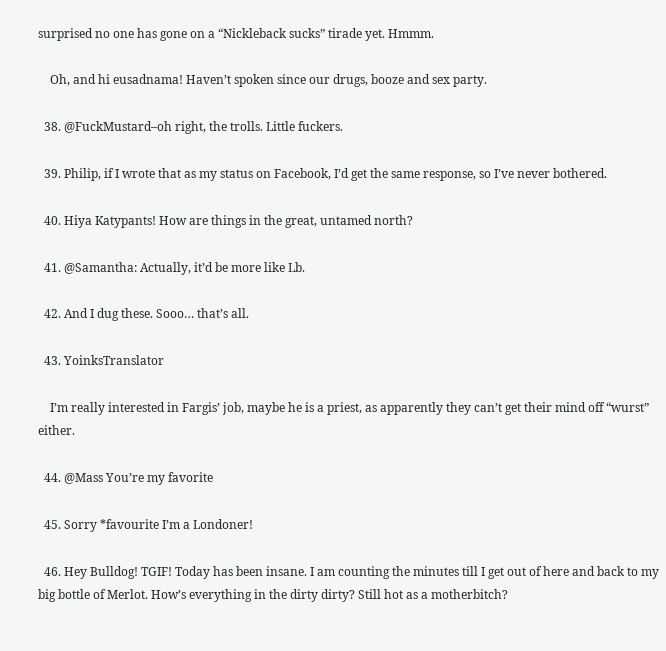surprised no one has gone on a “Nickleback sucks” tirade yet. Hmmm.

    Oh, and hi eusadnama! Haven’t spoken since our drugs, booze and sex party.

  38. @FuckMustard–oh right, the trolls. Little fuckers.

  39. Philip, if I wrote that as my status on Facebook, I’d get the same response, so I’ve never bothered.

  40. Hiya Katypants! How are things in the great, untamed north?

  41. @Samantha: Actually, it’d be more like Lb.

  42. And I dug these. Sooo… that’s all.

  43. YoinksTranslator

    I’m really interested in Fargis’ job, maybe he is a priest, as apparently they can’t get their mind off “wurst” either.

  44. @Mass You’re my favorite

  45. Sorry *favourite I’m a Londoner!

  46. Hey Bulldog! TGIF! Today has been insane. I am counting the minutes till I get out of here and back to my big bottle of Merlot. How’s everything in the dirty dirty? Still hot as a motherbitch?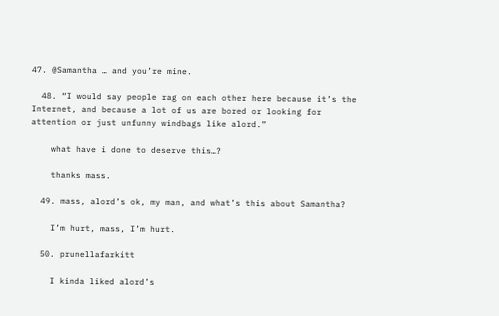47. @Samantha … and you’re mine.

  48. “I would say people rag on each other here because it’s the Internet, and because a lot of us are bored or looking for attention or just unfunny windbags like alord.”

    what have i done to deserve this…?

    thanks mass.

  49. mass, alord’s ok, my man, and what’s this about Samantha?

    I’m hurt, mass, I’m hurt.

  50. prunellafarkitt

    I kinda liked alord’s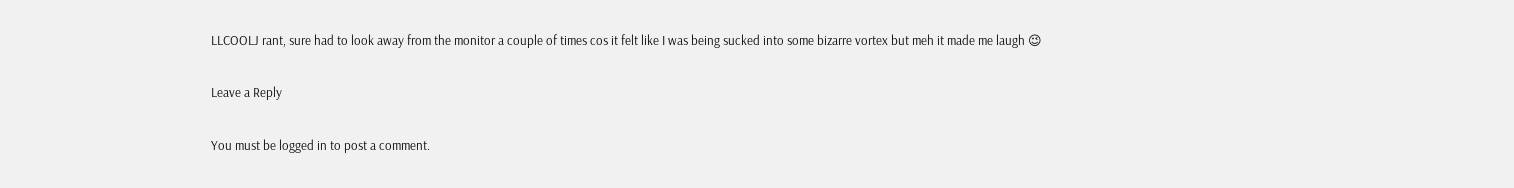LLCOOLJ rant, sure had to look away from the monitor a couple of times cos it felt like I was being sucked into some bizarre vortex but meh it made me laugh 😉

Leave a Reply

You must be logged in to post a comment.